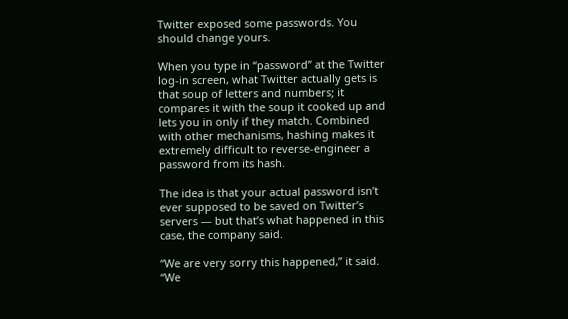Twitter exposed some passwords. You should change yours.

When you type in “password” at the Twitter log-in screen, what Twitter actually gets is that soup of letters and numbers; it compares it with the soup it cooked up and lets you in only if they match. Combined with other mechanisms, hashing makes it extremely difficult to reverse-engineer a password from its hash.

The idea is that your actual password isn’t ever supposed to be saved on Twitter’s servers — but that’s what happened in this case, the company said.

“We are very sorry this happened,” it said. “We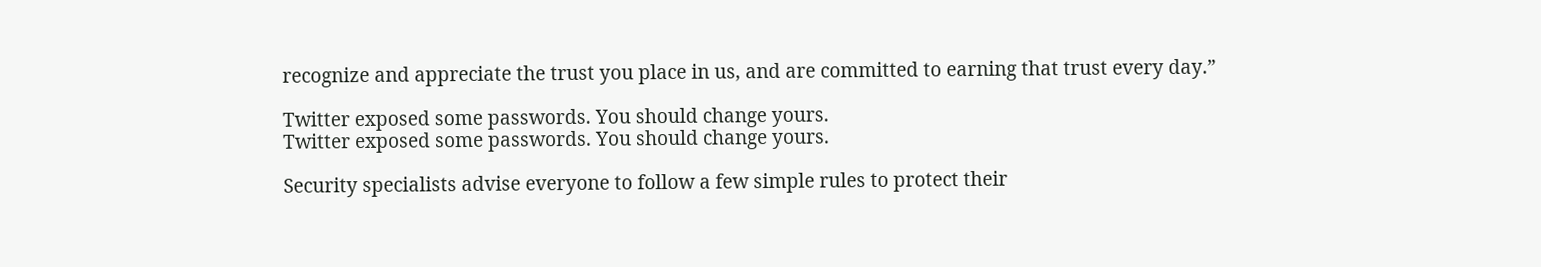recognize and appreciate the trust you place in us, and are committed to earning that trust every day.”

Twitter exposed some passwords. You should change yours.
Twitter exposed some passwords. You should change yours.

Security specialists advise everyone to follow a few simple rules to protect their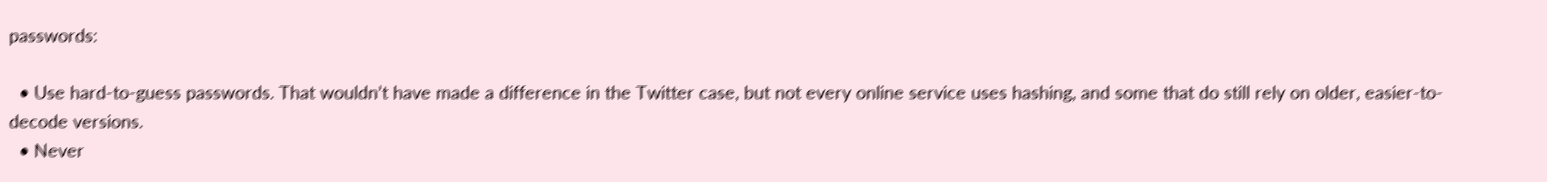passwords:

  • Use hard-to-guess passwords. That wouldn’t have made a difference in the Twitter case, but not every online service uses hashing, and some that do still rely on older, easier-to-decode versions.
  • Never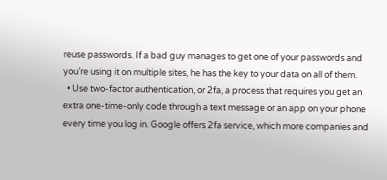reuse passwords. If a bad guy manages to get one of your passwords and you’re using it on multiple sites, he has the key to your data on all of them.
  • Use two-factor authentication, or 2fa, a process that requires you get an extra one-time-only code through a text message or an app on your phone every time you log in. Google offers 2fa service, which more companies and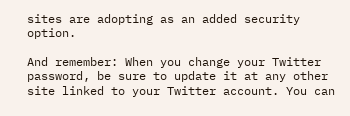sites are adopting as an added security option.

And remember: When you change your Twitter password, be sure to update it at any other site linked to your Twitter account. You can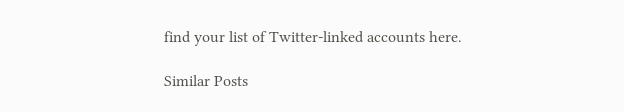find your list of Twitter-linked accounts here.

Similar Posts